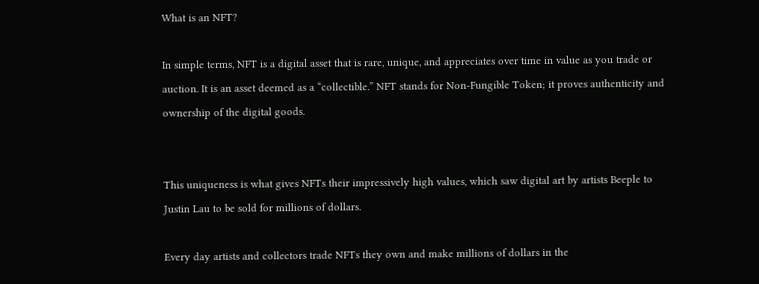What is an NFT?

In simple terms, NFT is a digital asset that is rare, unique, and appreciates over time in value as you trade or auction. It is an asset deemed as a “collectible.” NFT stands for Non-Fungible Token; it proves authenticity and ownership of the digital goods.


This uniqueness is what gives NFTs their impressively high values, which saw digital art by artists Beeple to Justin Lau to be sold for millions of dollars.

Every day artists and collectors trade NFTs they own and make millions of dollars in the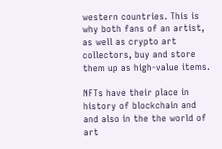western countries. This is why both fans of an artist, as well as crypto art collectors, buy and store them up as high-value items.

NFTs have their place in history of blockchain and and also in the the world of art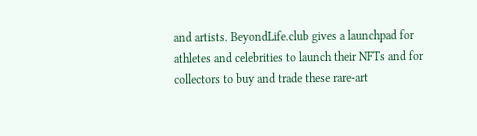and artists. BeyondLife.club gives a launchpad for athletes and celebrities to launch their NFTs and for collectors to buy and trade these rare-art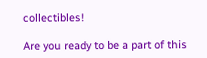collectibles!

Are you ready to be a part of this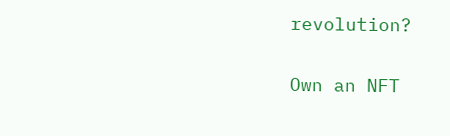revolution?

Own an NFT